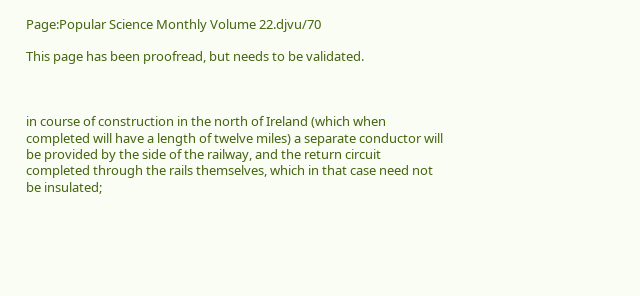Page:Popular Science Monthly Volume 22.djvu/70

This page has been proofread, but needs to be validated.



in course of construction in the north of Ireland (which when completed will have a length of twelve miles) a separate conductor will be provided by the side of the railway, and the return circuit completed through the rails themselves, which in that case need not be insulated;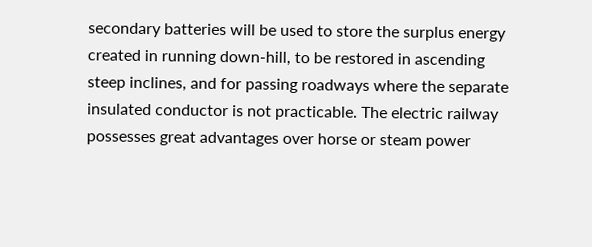secondary batteries will be used to store the surplus energy created in running down-hill, to be restored in ascending steep inclines, and for passing roadways where the separate insulated conductor is not practicable. The electric railway possesses great advantages over horse or steam power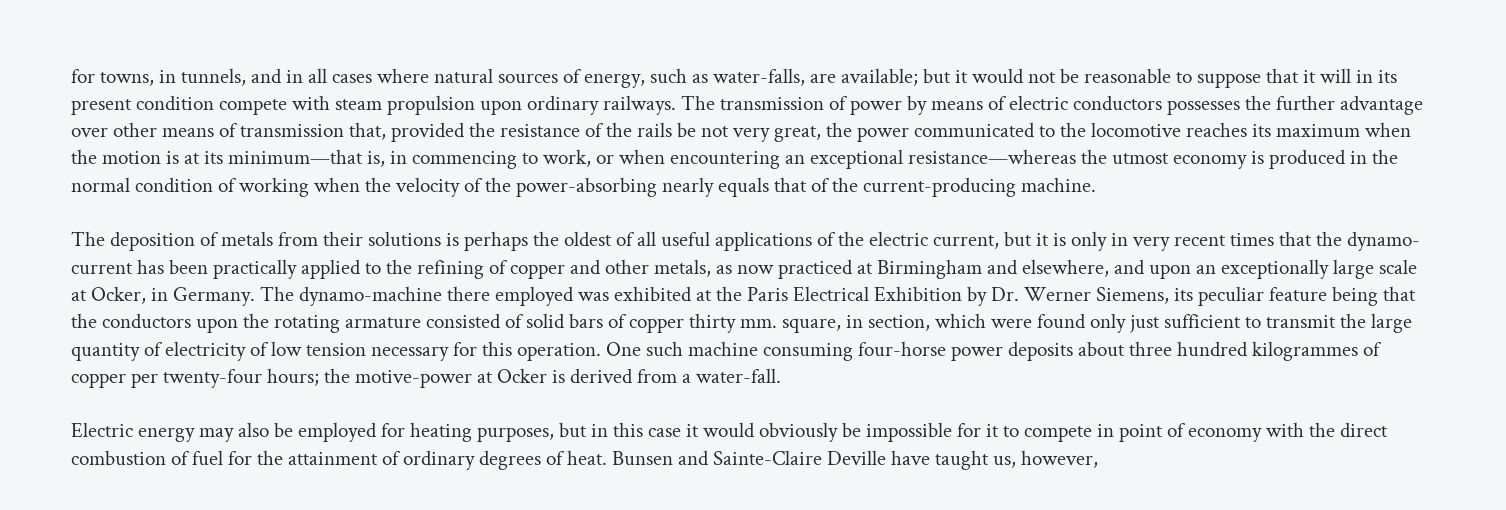for towns, in tunnels, and in all cases where natural sources of energy, such as water-falls, are available; but it would not be reasonable to suppose that it will in its present condition compete with steam propulsion upon ordinary railways. The transmission of power by means of electric conductors possesses the further advantage over other means of transmission that, provided the resistance of the rails be not very great, the power communicated to the locomotive reaches its maximum when the motion is at its minimum—that is, in commencing to work, or when encountering an exceptional resistance—whereas the utmost economy is produced in the normal condition of working when the velocity of the power-absorbing nearly equals that of the current-producing machine.

The deposition of metals from their solutions is perhaps the oldest of all useful applications of the electric current, but it is only in very recent times that the dynamo-current has been practically applied to the refining of copper and other metals, as now practiced at Birmingham and elsewhere, and upon an exceptionally large scale at Ocker, in Germany. The dynamo-machine there employed was exhibited at the Paris Electrical Exhibition by Dr. Werner Siemens, its peculiar feature being that the conductors upon the rotating armature consisted of solid bars of copper thirty mm. square, in section, which were found only just sufficient to transmit the large quantity of electricity of low tension necessary for this operation. One such machine consuming four-horse power deposits about three hundred kilogrammes of copper per twenty-four hours; the motive-power at Ocker is derived from a water-fall.

Electric energy may also be employed for heating purposes, but in this case it would obviously be impossible for it to compete in point of economy with the direct combustion of fuel for the attainment of ordinary degrees of heat. Bunsen and Sainte-Claire Deville have taught us, however,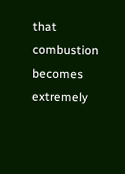that combustion becomes extremely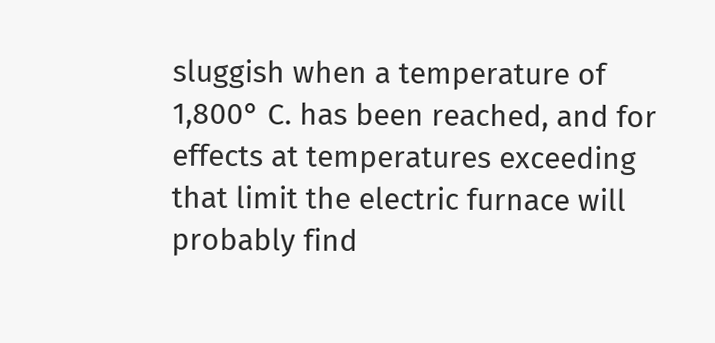sluggish when a temperature of 1,800° C. has been reached, and for effects at temperatures exceeding that limit the electric furnace will probably find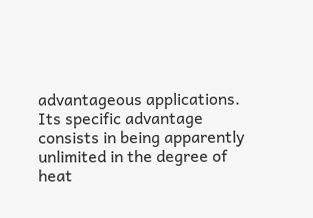advantageous applications. Its specific advantage consists in being apparently unlimited in the degree of heat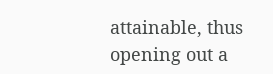attainable, thus opening out a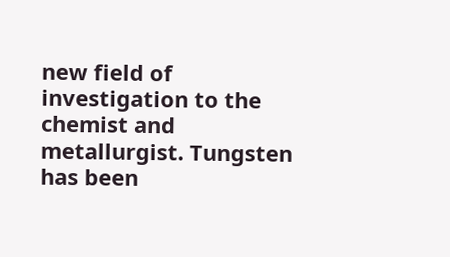new field of investigation to the chemist and metallurgist. Tungsten has been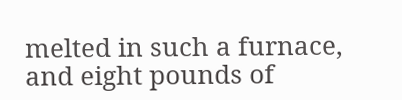melted in such a furnace, and eight pounds of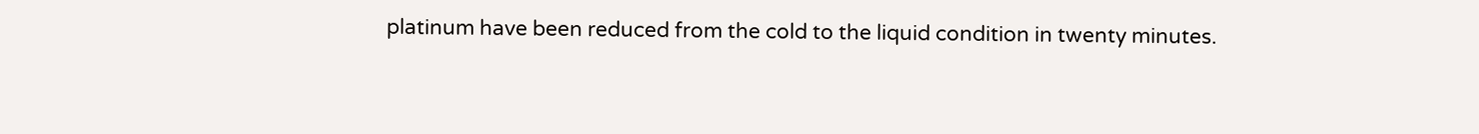platinum have been reduced from the cold to the liquid condition in twenty minutes.